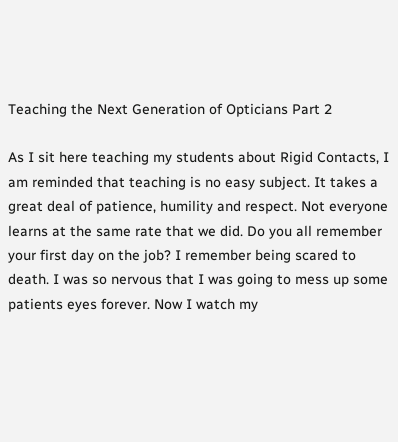Teaching the Next Generation of Opticians Part 2

As I sit here teaching my students about Rigid Contacts, I am reminded that teaching is no easy subject. It takes a great deal of patience, humility and respect. Not everyone learns at the same rate that we did. Do you all remember your first day on the job? I remember being scared to death. I was so nervous that I was going to mess up some patients eyes forever. Now I watch my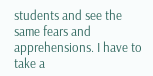students and see the same fears and apprehensions. I have to take a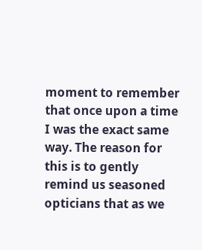moment to remember that once upon a time I was the exact same way. The reason for this is to gently remind us seasoned opticians that as we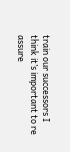train our successors I think it’s important to re assure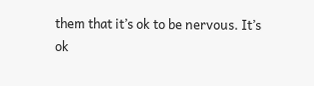them that it’s ok to be nervous. It’s ok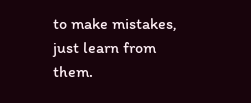to make mistakes, just learn from them.